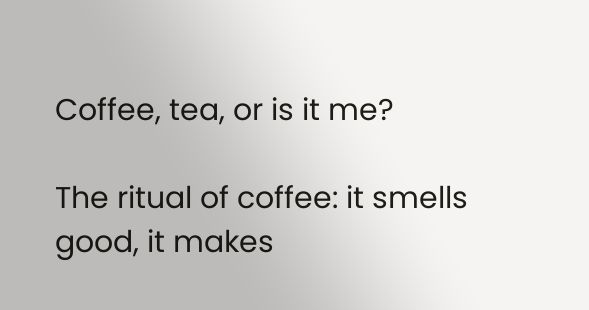Coffee, tea, or is it me?

The ritual of coffee: it smells good, it makes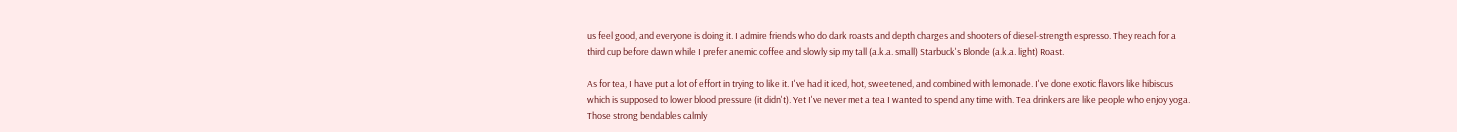us feel good, and everyone is doing it. I admire friends who do dark roasts and depth charges and shooters of diesel-strength espresso. They reach for a third cup before dawn while I prefer anemic coffee and slowly sip my tall (a.k.a. small) Starbuck's Blonde (a.k.a. light) Roast.

As for tea, I have put a lot of effort in trying to like it. I've had it iced, hot, sweetened, and combined with lemonade. I've done exotic flavors like hibiscus which is supposed to lower blood pressure (it didn't). Yet I've never met a tea I wanted to spend any time with. Tea drinkers are like people who enjoy yoga. Those strong bendables calmly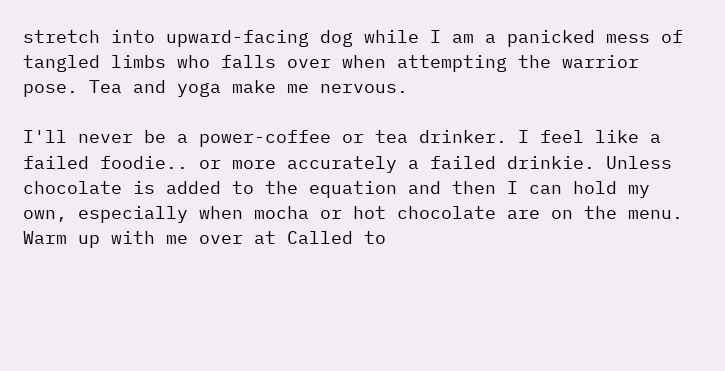stretch into upward-facing dog while I am a panicked mess of tangled limbs who falls over when attempting the warrior pose. Tea and yoga make me nervous.

I'll never be a power-coffee or tea drinker. I feel like a failed foodie.. or more accurately a failed drinkie. Unless chocolate is added to the equation and then I can hold my own, especially when mocha or hot chocolate are on the menu. Warm up with me over at Called to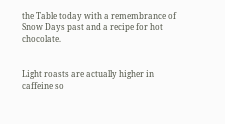the Table today with a remembrance of Snow Days past and a recipe for hot chocolate.


Light roasts are actually higher in caffeine so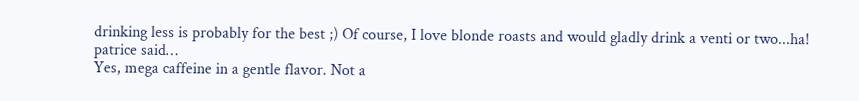drinking less is probably for the best ;) Of course, I love blonde roasts and would gladly drink a venti or two...ha!
patrice said…
Yes, mega caffeine in a gentle flavor. Not a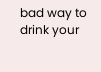bad way to drink your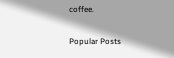coffee.

Popular Posts